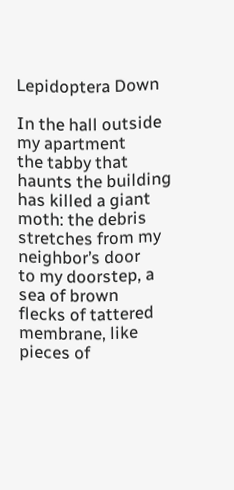Lepidoptera Down

In the hall outside my apartment
the tabby that haunts the building
has killed a giant moth: the debris
stretches from my neighbor’s door
to my doorstep, a sea of brown
flecks of tattered membrane, like
pieces of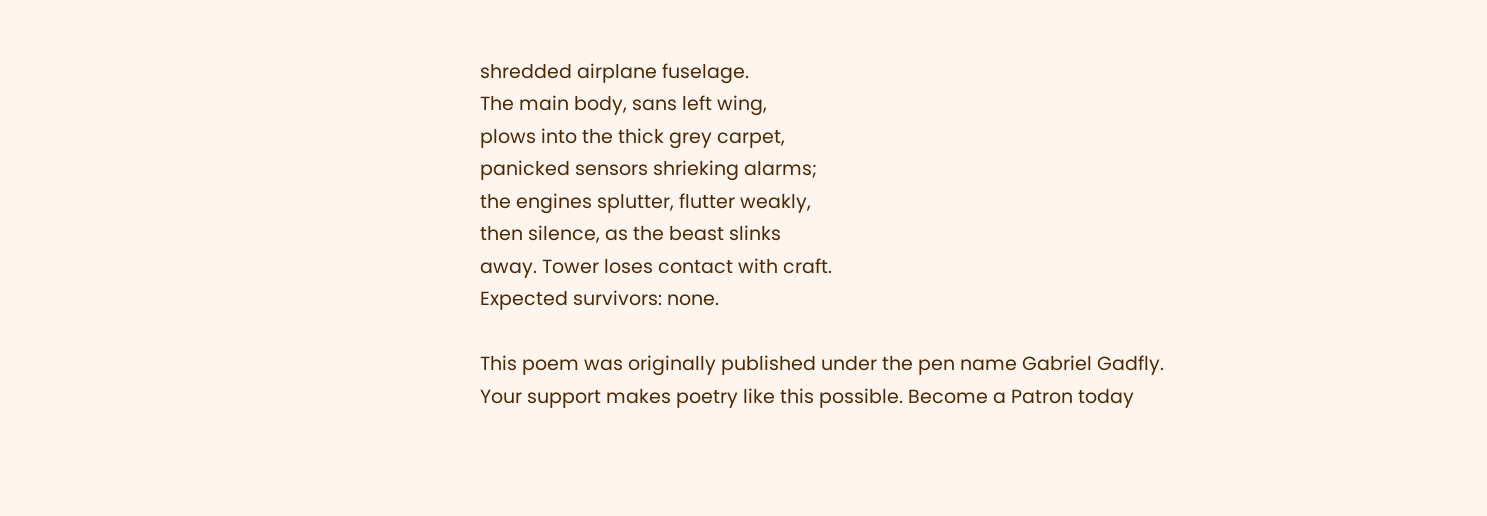shredded airplane fuselage.
The main body, sans left wing,
plows into the thick grey carpet,
panicked sensors shrieking alarms;
the engines splutter, flutter weakly,
then silence, as the beast slinks
away. Tower loses contact with craft.
Expected survivors: none.

This poem was originally published under the pen name Gabriel Gadfly.
Your support makes poetry like this possible. Become a Patron today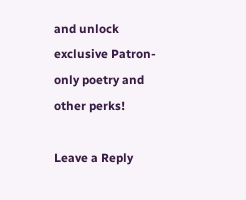and unlock exclusive Patron-only poetry and other perks!

Leave a Reply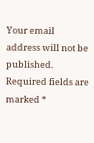Your email address will not be published. Required fields are marked *